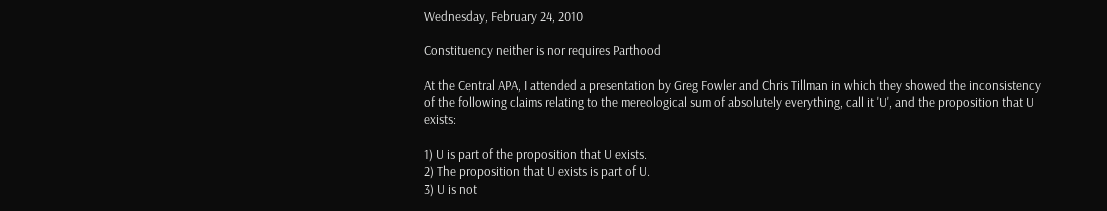Wednesday, February 24, 2010

Constituency neither is nor requires Parthood

At the Central APA, I attended a presentation by Greg Fowler and Chris Tillman in which they showed the inconsistency of the following claims relating to the mereological sum of absolutely everything, call it 'U', and the proposition that U exists:

1) U is part of the proposition that U exists.
2) The proposition that U exists is part of U.
3) U is not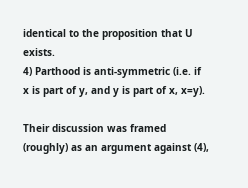identical to the proposition that U exists.
4) Parthood is anti-symmetric (i.e. if x is part of y, and y is part of x, x=y).

Their discussion was framed (roughly) as an argument against (4),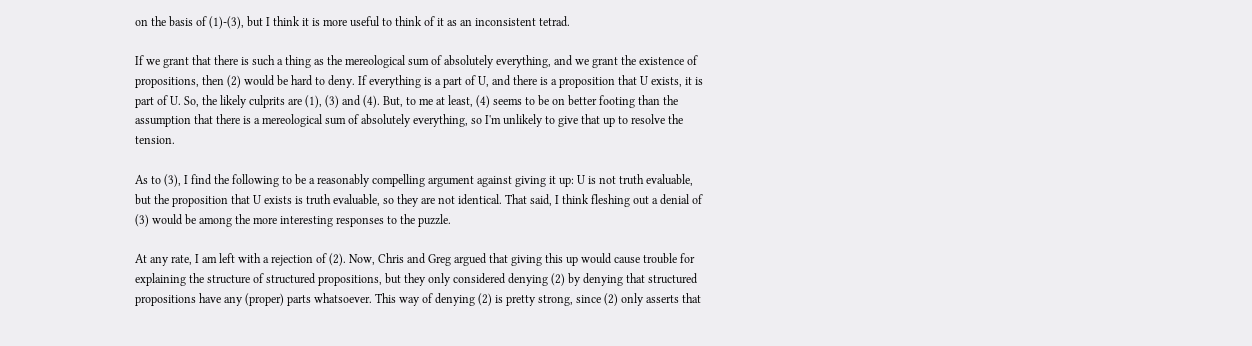on the basis of (1)-(3), but I think it is more useful to think of it as an inconsistent tetrad.

If we grant that there is such a thing as the mereological sum of absolutely everything, and we grant the existence of propositions, then (2) would be hard to deny. If everything is a part of U, and there is a proposition that U exists, it is part of U. So, the likely culprits are (1), (3) and (4). But, to me at least, (4) seems to be on better footing than the assumption that there is a mereological sum of absolutely everything, so I'm unlikely to give that up to resolve the tension.

As to (3), I find the following to be a reasonably compelling argument against giving it up: U is not truth evaluable, but the proposition that U exists is truth evaluable, so they are not identical. That said, I think fleshing out a denial of (3) would be among the more interesting responses to the puzzle.

At any rate, I am left with a rejection of (2). Now, Chris and Greg argued that giving this up would cause trouble for explaining the structure of structured propositions, but they only considered denying (2) by denying that structured propositions have any (proper) parts whatsoever. This way of denying (2) is pretty strong, since (2) only asserts that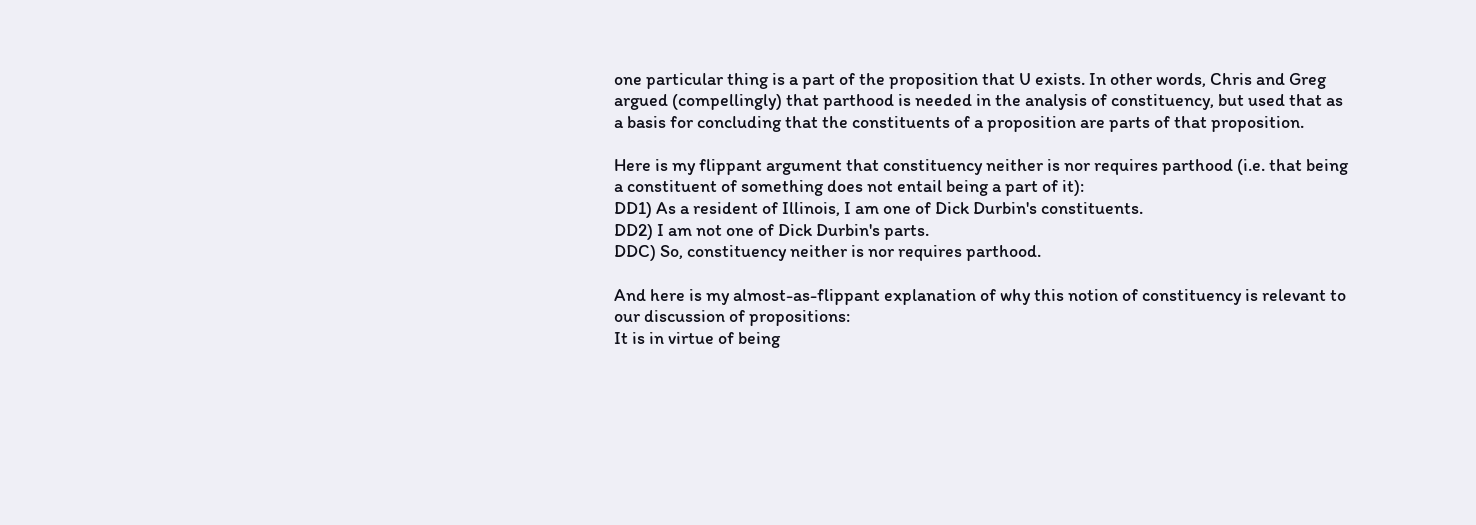one particular thing is a part of the proposition that U exists. In other words, Chris and Greg argued (compellingly) that parthood is needed in the analysis of constituency, but used that as a basis for concluding that the constituents of a proposition are parts of that proposition.

Here is my flippant argument that constituency neither is nor requires parthood (i.e. that being a constituent of something does not entail being a part of it):
DD1) As a resident of Illinois, I am one of Dick Durbin's constituents.
DD2) I am not one of Dick Durbin's parts.
DDC) So, constituency neither is nor requires parthood.

And here is my almost-as-flippant explanation of why this notion of constituency is relevant to our discussion of propositions:
It is in virtue of being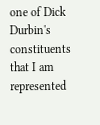one of Dick Durbin's constituents that I am represented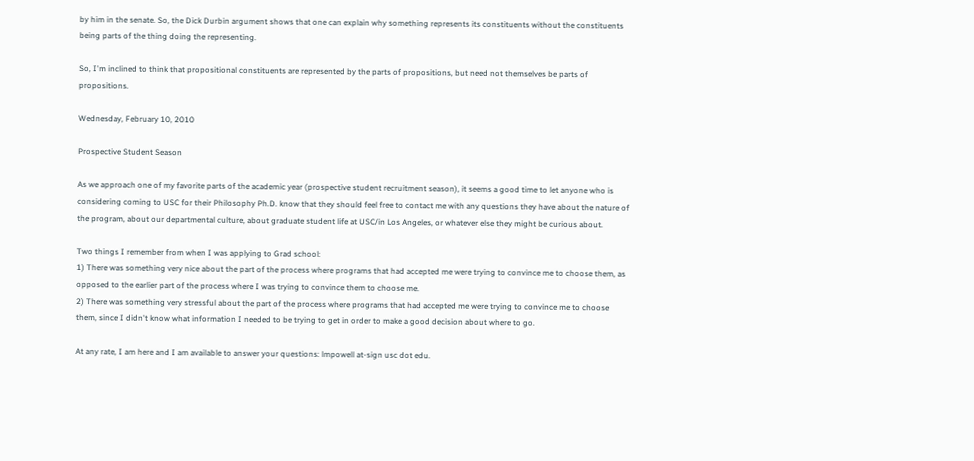by him in the senate. So, the Dick Durbin argument shows that one can explain why something represents its constituents without the constituents being parts of the thing doing the representing.

So, I'm inclined to think that propositional constituents are represented by the parts of propositions, but need not themselves be parts of propositions.

Wednesday, February 10, 2010

Prospective Student Season

As we approach one of my favorite parts of the academic year (prospective student recruitment season), it seems a good time to let anyone who is considering coming to USC for their Philosophy Ph.D. know that they should feel free to contact me with any questions they have about the nature of the program, about our departmental culture, about graduate student life at USC/in Los Angeles, or whatever else they might be curious about.

Two things I remember from when I was applying to Grad school:
1) There was something very nice about the part of the process where programs that had accepted me were trying to convince me to choose them, as opposed to the earlier part of the process where I was trying to convince them to choose me.
2) There was something very stressful about the part of the process where programs that had accepted me were trying to convince me to choose them, since I didn't know what information I needed to be trying to get in order to make a good decision about where to go.

At any rate, I am here and I am available to answer your questions: lmpowell at-sign usc dot edu.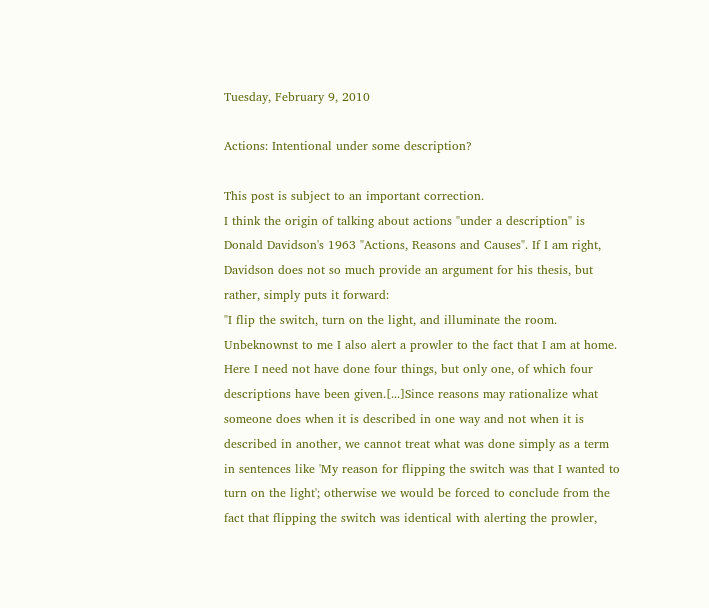Tuesday, February 9, 2010

Actions: Intentional under some description?

This post is subject to an important correction.
I think the origin of talking about actions "under a description" is Donald Davidson's 1963 "Actions, Reasons and Causes". If I am right, Davidson does not so much provide an argument for his thesis, but rather, simply puts it forward:
"I flip the switch, turn on the light, and illuminate the room. Unbeknownst to me I also alert a prowler to the fact that I am at home. Here I need not have done four things, but only one, of which four descriptions have been given.[...]Since reasons may rationalize what someone does when it is described in one way and not when it is described in another, we cannot treat what was done simply as a term in sentences like 'My reason for flipping the switch was that I wanted to turn on the light'; otherwise we would be forced to conclude from the fact that flipping the switch was identical with alerting the prowler,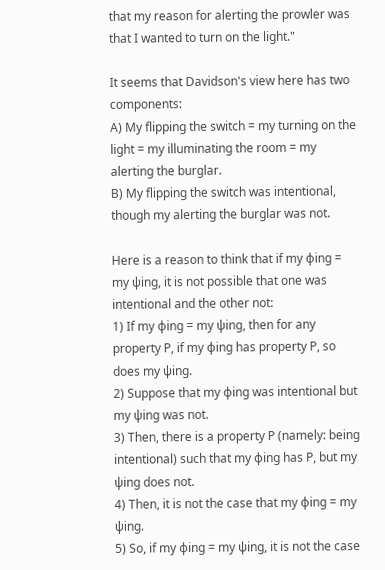that my reason for alerting the prowler was that I wanted to turn on the light."

It seems that Davidson's view here has two components:
A) My flipping the switch = my turning on the light = my illuminating the room = my alerting the burglar.
B) My flipping the switch was intentional, though my alerting the burglar was not.

Here is a reason to think that if my φing = my ψing, it is not possible that one was intentional and the other not:
1) If my φing = my ψing, then for any property P, if my φing has property P, so does my ψing.
2) Suppose that my φing was intentional but my ψing was not.
3) Then, there is a property P (namely: being intentional) such that my φing has P, but my ψing does not.
4) Then, it is not the case that my φing = my ψing.
5) So, if my φing = my ψing, it is not the case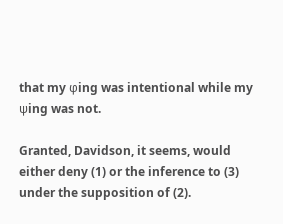that my φing was intentional while my ψing was not.

Granted, Davidson, it seems, would either deny (1) or the inference to (3) under the supposition of (2).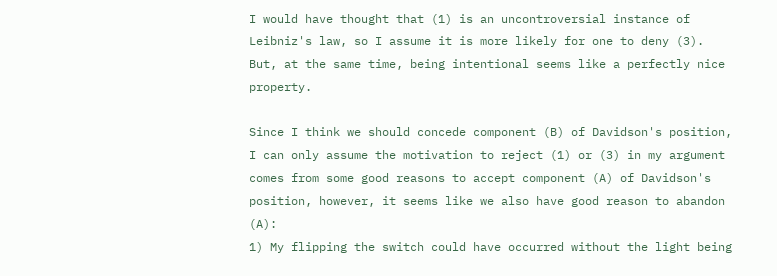I would have thought that (1) is an uncontroversial instance of Leibniz's law, so I assume it is more likely for one to deny (3). But, at the same time, being intentional seems like a perfectly nice property.

Since I think we should concede component (B) of Davidson's position, I can only assume the motivation to reject (1) or (3) in my argument comes from some good reasons to accept component (A) of Davidson's position, however, it seems like we also have good reason to abandon (A):
1) My flipping the switch could have occurred without the light being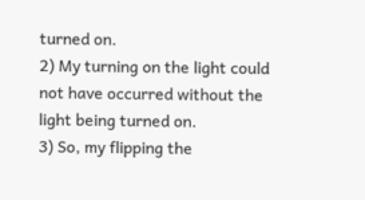turned on.
2) My turning on the light could not have occurred without the light being turned on.
3) So, my flipping the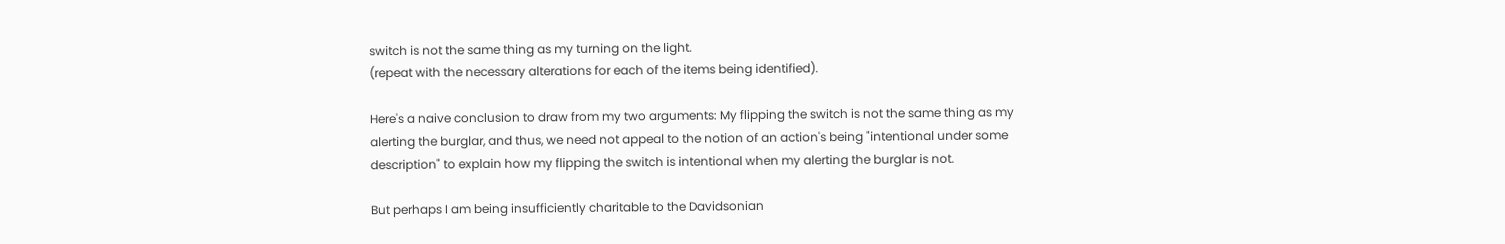switch is not the same thing as my turning on the light.
(repeat with the necessary alterations for each of the items being identified).

Here's a naive conclusion to draw from my two arguments: My flipping the switch is not the same thing as my alerting the burglar, and thus, we need not appeal to the notion of an action's being "intentional under some description" to explain how my flipping the switch is intentional when my alerting the burglar is not.

But perhaps I am being insufficiently charitable to the Davidsonian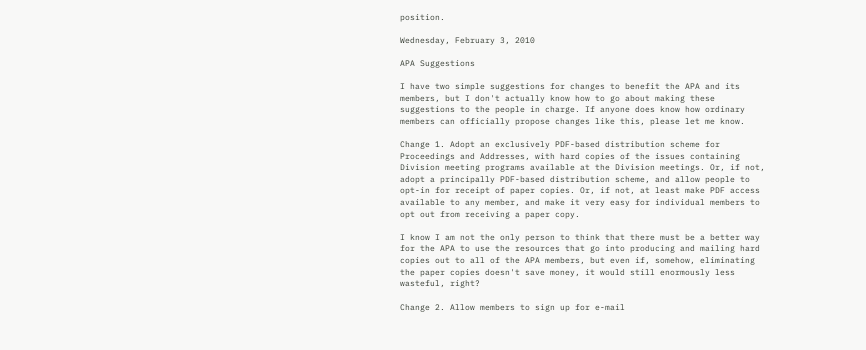position.

Wednesday, February 3, 2010

APA Suggestions

I have two simple suggestions for changes to benefit the APA and its members, but I don't actually know how to go about making these suggestions to the people in charge. If anyone does know how ordinary members can officially propose changes like this, please let me know.

Change 1. Adopt an exclusively PDF-based distribution scheme for Proceedings and Addresses, with hard copies of the issues containing Division meeting programs available at the Division meetings. Or, if not, adopt a principally PDF-based distribution scheme, and allow people to opt-in for receipt of paper copies. Or, if not, at least make PDF access available to any member, and make it very easy for individual members to opt out from receiving a paper copy.

I know I am not the only person to think that there must be a better way for the APA to use the resources that go into producing and mailing hard copies out to all of the APA members, but even if, somehow, eliminating the paper copies doesn't save money, it would still enormously less wasteful, right?

Change 2. Allow members to sign up for e-mail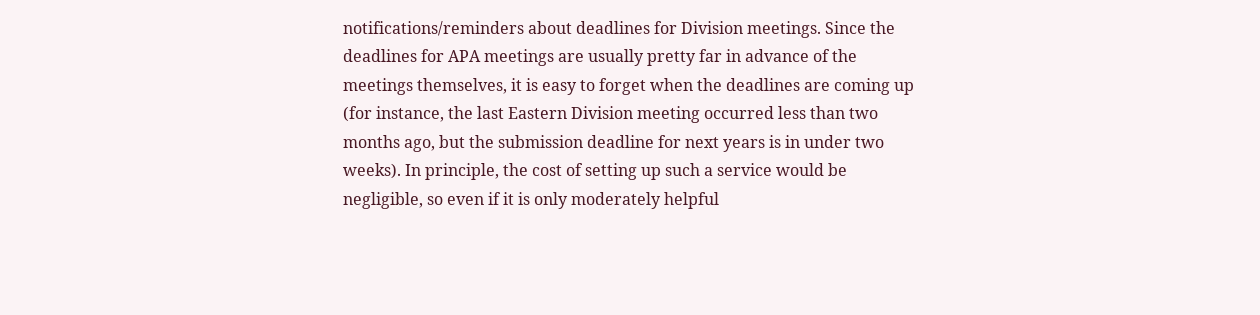notifications/reminders about deadlines for Division meetings. Since the deadlines for APA meetings are usually pretty far in advance of the meetings themselves, it is easy to forget when the deadlines are coming up (for instance, the last Eastern Division meeting occurred less than two months ago, but the submission deadline for next years is in under two weeks). In principle, the cost of setting up such a service would be negligible, so even if it is only moderately helpful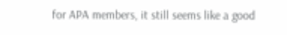for APA members, it still seems like a good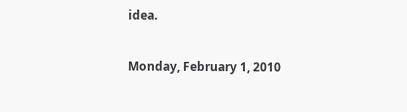idea.

Monday, February 1, 2010